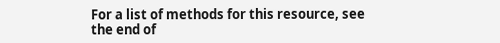For a list of methods for this resource, see the end of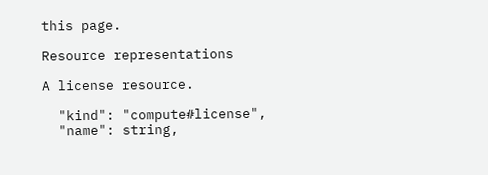this page.

Resource representations

A license resource.

  "kind": "compute#license",
  "name": string,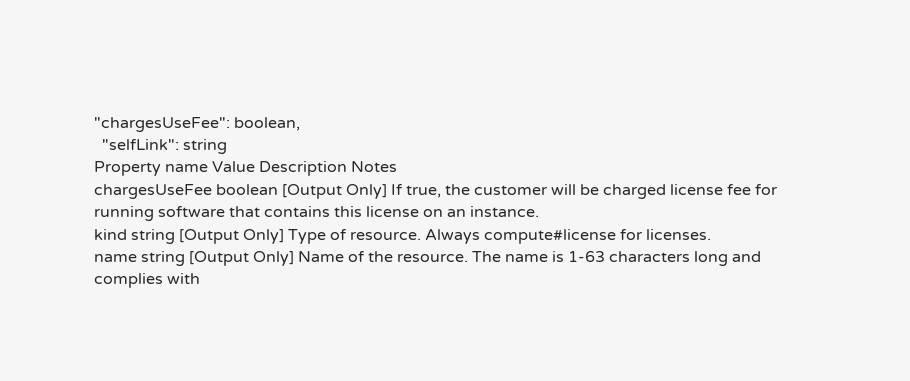"chargesUseFee": boolean,
  "selfLink": string
Property name Value Description Notes
chargesUseFee boolean [Output Only] If true, the customer will be charged license fee for running software that contains this license on an instance.
kind string [Output Only] Type of resource. Always compute#license for licenses.
name string [Output Only] Name of the resource. The name is 1-63 characters long and complies with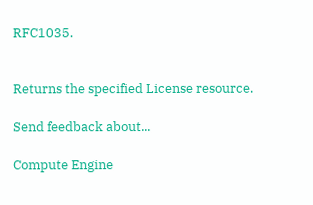RFC1035.


Returns the specified License resource.

Send feedback about...

Compute Engine